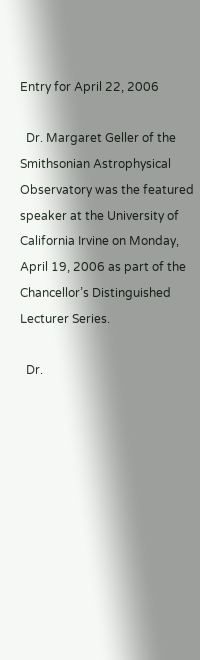Entry for April 22, 2006

  Dr. Margaret Geller of the Smithsonian Astrophysical Observatory was the featured speaker at the University of California Irvine on Monday, April 19, 2006 as part of the Chancellor’s Distinguished Lecturer Series.

  Dr.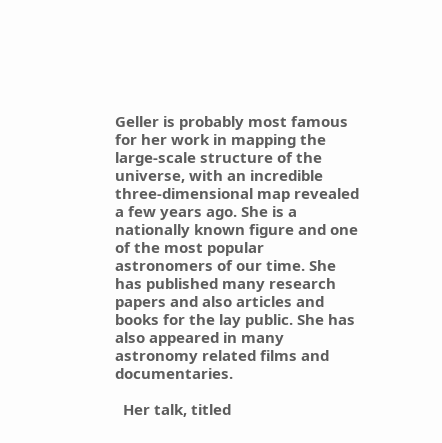Geller is probably most famous for her work in mapping the large-scale structure of the universe, with an incredible three-dimensional map revealed a few years ago. She is a nationally known figure and one of the most popular astronomers of our time. She has published many research papers and also articles and books for the lay public. She has also appeared in many astronomy related films and documentaries.

  Her talk, titled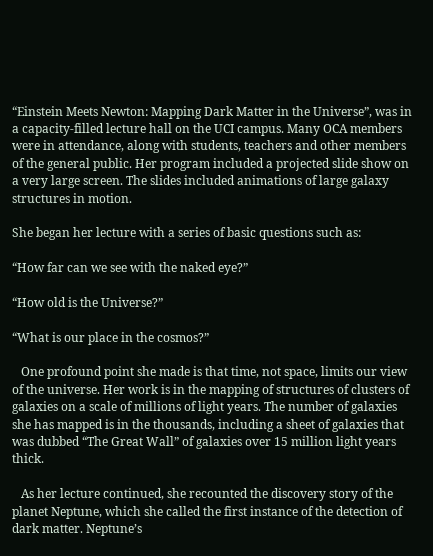“Einstein Meets Newton: Mapping Dark Matter in the Universe”, was in a capacity-filled lecture hall on the UCI campus. Many OCA members were in attendance, along with students, teachers and other members of the general public. Her program included a projected slide show on a very large screen. The slides included animations of large galaxy structures in motion.

She began her lecture with a series of basic questions such as:

“How far can we see with the naked eye?”

“How old is the Universe?”

“What is our place in the cosmos?”

   One profound point she made is that time, not space, limits our view of the universe. Her work is in the mapping of structures of clusters of galaxies on a scale of millions of light years. The number of galaxies she has mapped is in the thousands, including a sheet of galaxies that was dubbed “The Great Wall” of galaxies over 15 million light years thick.

   As her lecture continued, she recounted the discovery story of the planet Neptune, which she called the first instance of the detection of dark matter. Neptune’s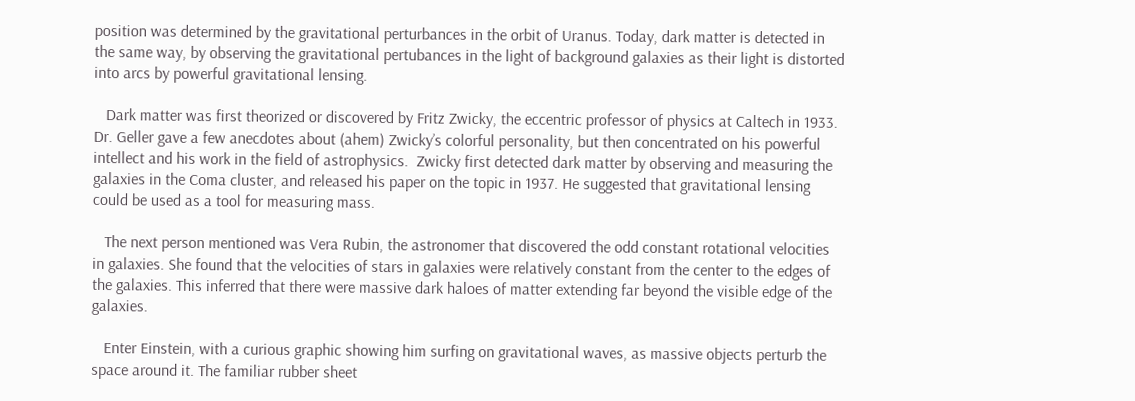position was determined by the gravitational perturbances in the orbit of Uranus. Today, dark matter is detected in the same way, by observing the gravitational pertubances in the light of background galaxies as their light is distorted into arcs by powerful gravitational lensing.

   Dark matter was first theorized or discovered by Fritz Zwicky, the eccentric professor of physics at Caltech in 1933. Dr. Geller gave a few anecdotes about (ahem) Zwicky’s colorful personality, but then concentrated on his powerful intellect and his work in the field of astrophysics.  Zwicky first detected dark matter by observing and measuring the galaxies in the Coma cluster, and released his paper on the topic in 1937. He suggested that gravitational lensing  could be used as a tool for measuring mass.

   The next person mentioned was Vera Rubin, the astronomer that discovered the odd constant rotational velocities in galaxies. She found that the velocities of stars in galaxies were relatively constant from the center to the edges of the galaxies. This inferred that there were massive dark haloes of matter extending far beyond the visible edge of the galaxies.

   Enter Einstein, with a curious graphic showing him surfing on gravitational waves, as massive objects perturb the space around it. The familiar rubber sheet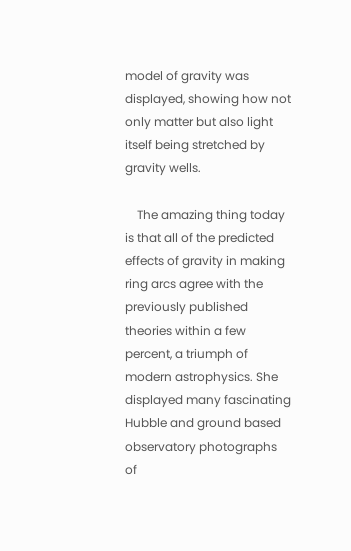model of gravity was displayed, showing how not only matter but also light itself being stretched by gravity wells.

    The amazing thing today is that all of the predicted effects of gravity in making ring arcs agree with the previously published theories within a few percent, a triumph of modern astrophysics. She displayed many fascinating Hubble and ground based observatory photographs of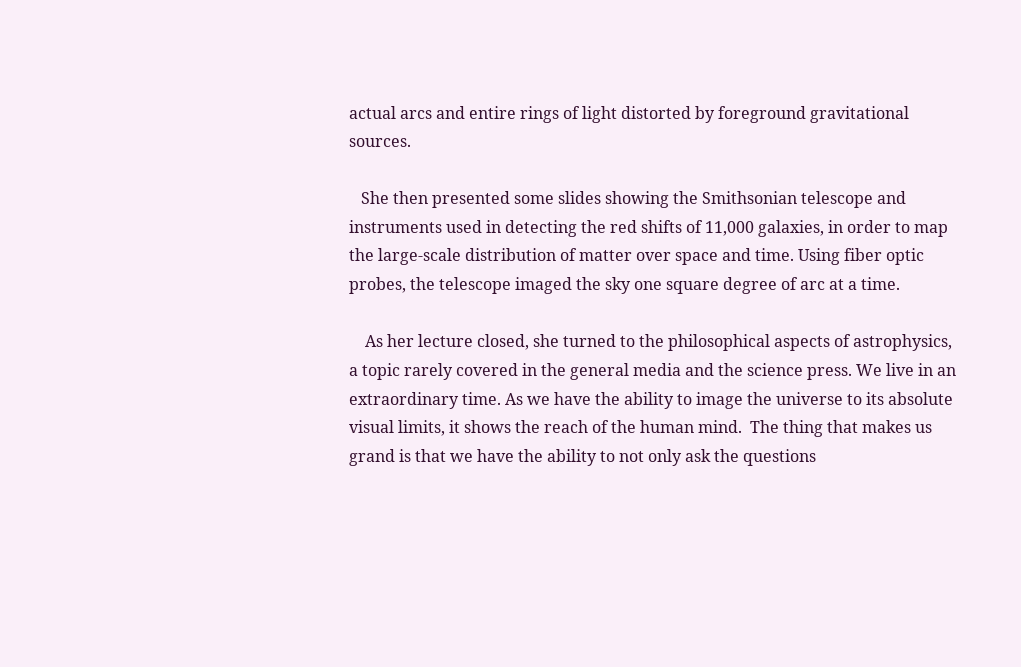actual arcs and entire rings of light distorted by foreground gravitational sources.

   She then presented some slides showing the Smithsonian telescope and instruments used in detecting the red shifts of 11,000 galaxies, in order to map the large-scale distribution of matter over space and time. Using fiber optic probes, the telescope imaged the sky one square degree of arc at a time.

    As her lecture closed, she turned to the philosophical aspects of astrophysics, a topic rarely covered in the general media and the science press. We live in an extraordinary time. As we have the ability to image the universe to its absolute visual limits, it shows the reach of the human mind.  The thing that makes us grand is that we have the ability to not only ask the questions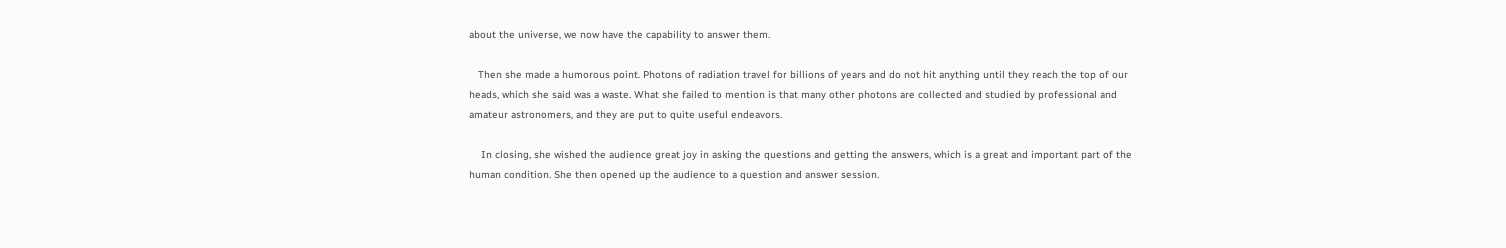about the universe, we now have the capability to answer them.

   Then she made a humorous point. Photons of radiation travel for billions of years and do not hit anything until they reach the top of our heads, which she said was a waste. What she failed to mention is that many other photons are collected and studied by professional and amateur astronomers, and they are put to quite useful endeavors.

    In closing, she wished the audience great joy in asking the questions and getting the answers, which is a great and important part of the human condition. She then opened up the audience to a question and answer session.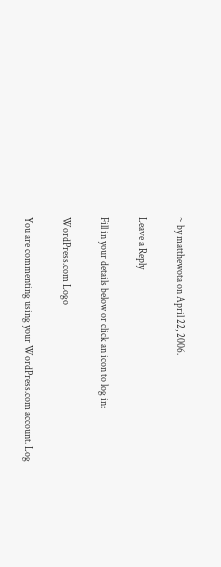~ by matthewota on April 22, 2006.

Leave a Reply

Fill in your details below or click an icon to log in:

WordPress.com Logo

You are commenting using your WordPress.com account. Log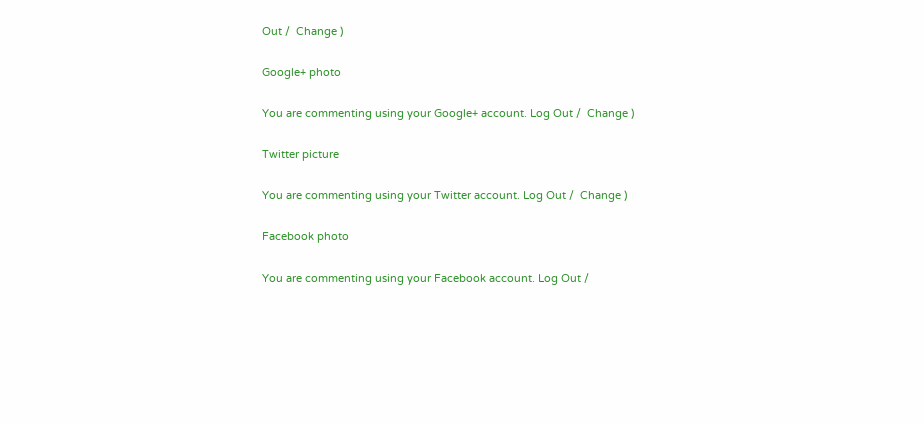Out /  Change )

Google+ photo

You are commenting using your Google+ account. Log Out /  Change )

Twitter picture

You are commenting using your Twitter account. Log Out /  Change )

Facebook photo

You are commenting using your Facebook account. Log Out /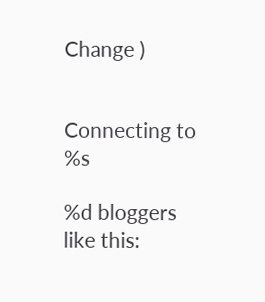Change )


Connecting to %s

%d bloggers like this: